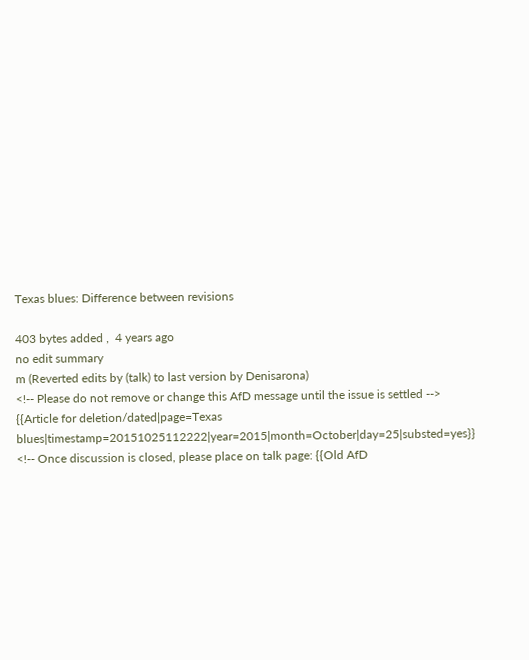Texas blues: Difference between revisions

403 bytes added ,  4 years ago
no edit summary
m (Reverted edits by (talk) to last version by Denisarona)
<!-- Please do not remove or change this AfD message until the issue is settled -->
{{Article for deletion/dated|page=Texas blues|timestamp=20151025112222|year=2015|month=October|day=25|substed=yes}}
<!-- Once discussion is closed, please place on talk page: {{Old AfD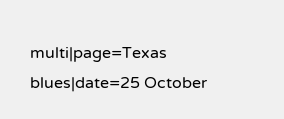multi|page=Texas blues|date=25 October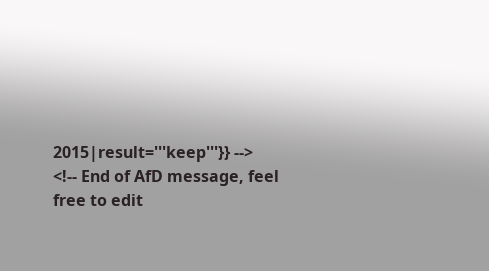2015|result='''keep'''}} -->
<!-- End of AfD message, feel free to edit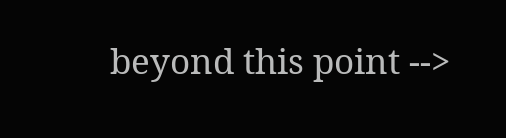beyond this point -->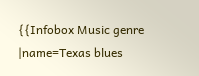{{Infobox Music genre
|name=Texas blues